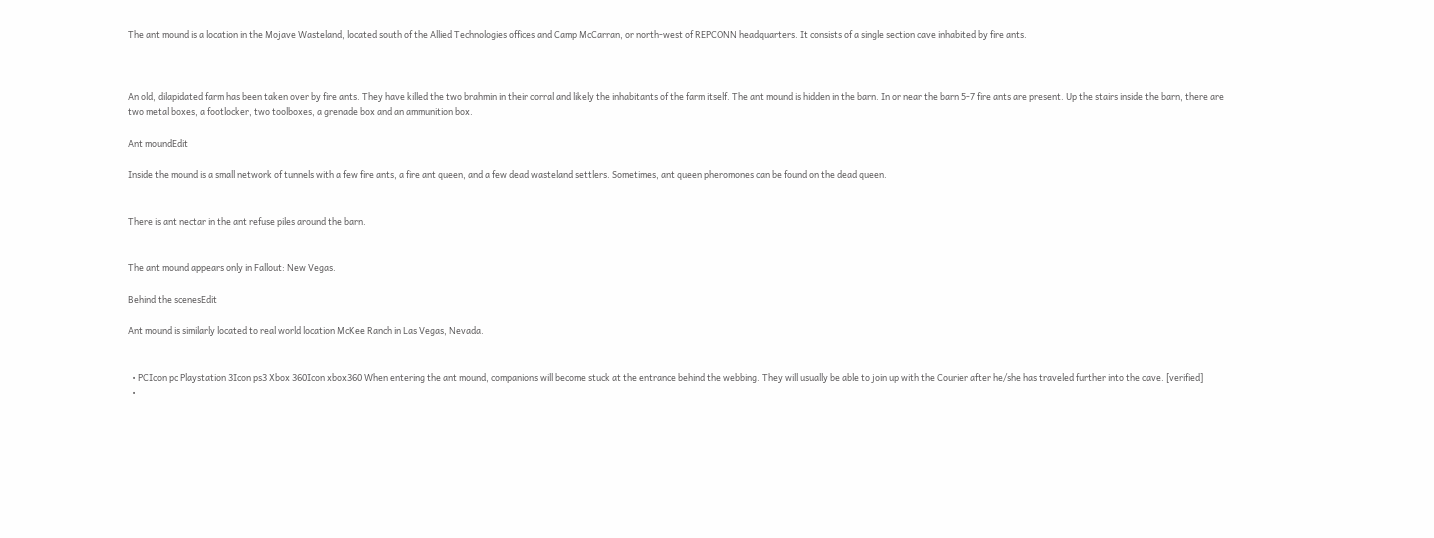The ant mound is a location in the Mojave Wasteland, located south of the Allied Technologies offices and Camp McCarran, or north-west of REPCONN headquarters. It consists of a single section cave inhabited by fire ants.



An old, dilapidated farm has been taken over by fire ants. They have killed the two brahmin in their corral and likely the inhabitants of the farm itself. The ant mound is hidden in the barn. In or near the barn 5-7 fire ants are present. Up the stairs inside the barn, there are two metal boxes, a footlocker, two toolboxes, a grenade box and an ammunition box.

Ant moundEdit

Inside the mound is a small network of tunnels with a few fire ants, a fire ant queen, and a few dead wasteland settlers. Sometimes, ant queen pheromones can be found on the dead queen.


There is ant nectar in the ant refuse piles around the barn.


The ant mound appears only in Fallout: New Vegas.

Behind the scenesEdit

Ant mound is similarly located to real world location McKee Ranch in Las Vegas, Nevada.


  • PCIcon pc Playstation 3Icon ps3 Xbox 360Icon xbox360 When entering the ant mound, companions will become stuck at the entrance behind the webbing. They will usually be able to join up with the Courier after he/she has traveled further into the cave. [verified]
  •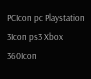PCIcon pc Playstation 3Icon ps3 Xbox 360Icon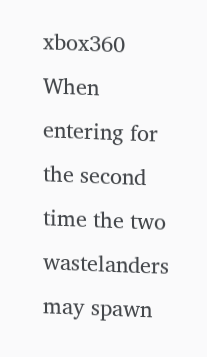xbox360 When entering for the second time the two wastelanders may spawn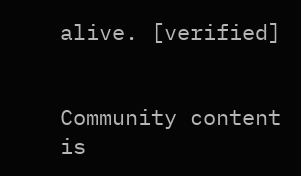alive. [verified]


Community content is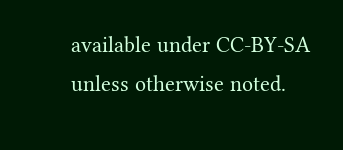available under CC-BY-SA unless otherwise noted.